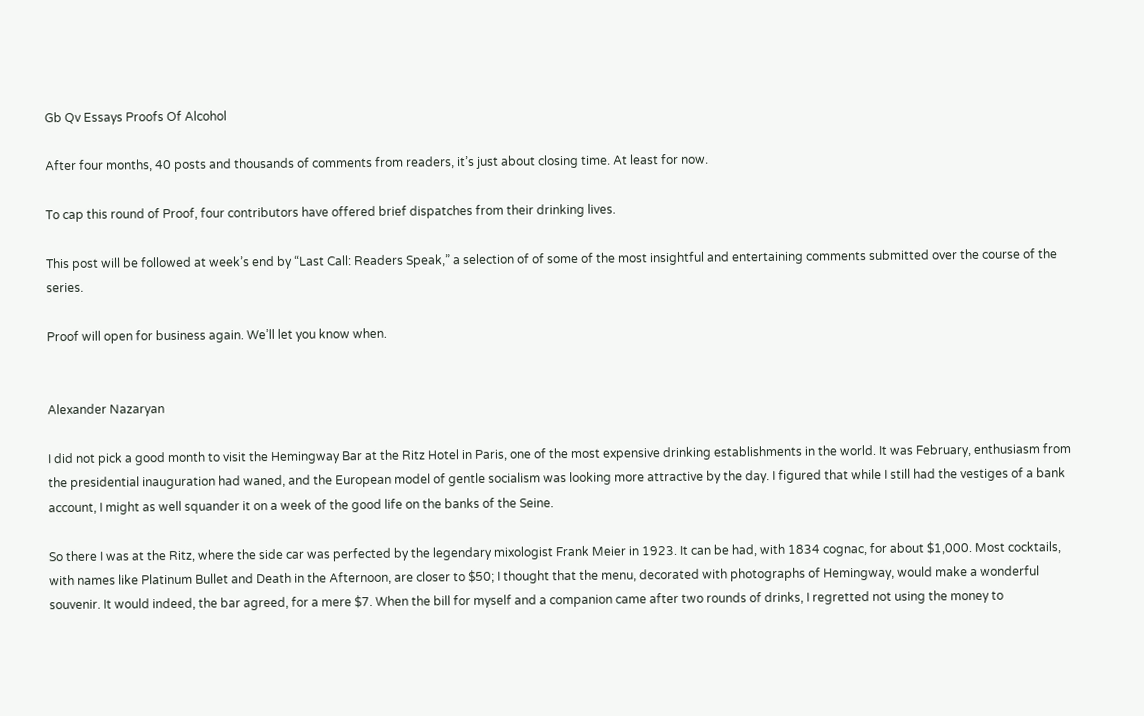Gb Qv Essays Proofs Of Alcohol

After four months, 40 posts and thousands of comments from readers, it’s just about closing time. At least for now.

To cap this round of Proof, four contributors have offered brief dispatches from their drinking lives.

This post will be followed at week’s end by “Last Call: Readers Speak,” a selection of of some of the most insightful and entertaining comments submitted over the course of the series.

Proof will open for business again. We’ll let you know when.


Alexander Nazaryan

I did not pick a good month to visit the Hemingway Bar at the Ritz Hotel in Paris, one of the most expensive drinking establishments in the world. It was February, enthusiasm from the presidential inauguration had waned, and the European model of gentle socialism was looking more attractive by the day. I figured that while I still had the vestiges of a bank account, I might as well squander it on a week of the good life on the banks of the Seine.

So there I was at the Ritz, where the side car was perfected by the legendary mixologist Frank Meier in 1923. It can be had, with 1834 cognac, for about $1,000. Most cocktails, with names like Platinum Bullet and Death in the Afternoon, are closer to $50; I thought that the menu, decorated with photographs of Hemingway, would make a wonderful souvenir. It would indeed, the bar agreed, for a mere $7. When the bill for myself and a companion came after two rounds of drinks, I regretted not using the money to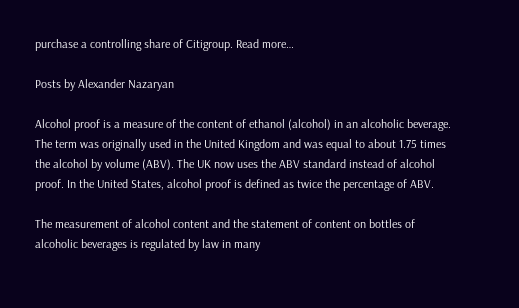purchase a controlling share of Citigroup. Read more…

Posts by Alexander Nazaryan

Alcohol proof is a measure of the content of ethanol (alcohol) in an alcoholic beverage. The term was originally used in the United Kingdom and was equal to about 1.75 times the alcohol by volume (ABV). The UK now uses the ABV standard instead of alcohol proof. In the United States, alcohol proof is defined as twice the percentage of ABV.

The measurement of alcohol content and the statement of content on bottles of alcoholic beverages is regulated by law in many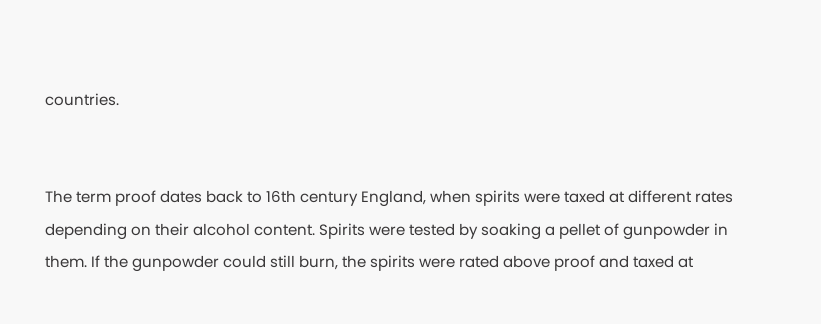countries.


The term proof dates back to 16th century England, when spirits were taxed at different rates depending on their alcohol content. Spirits were tested by soaking a pellet of gunpowder in them. If the gunpowder could still burn, the spirits were rated above proof and taxed at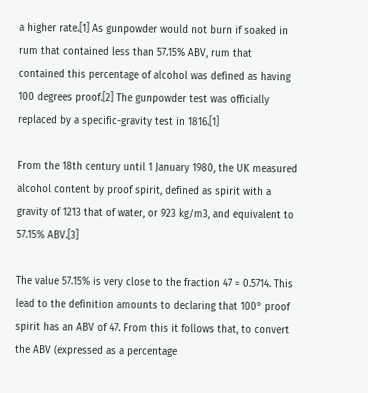a higher rate.[1] As gunpowder would not burn if soaked in rum that contained less than 57.15% ABV, rum that contained this percentage of alcohol was defined as having 100 degrees proof.[2] The gunpowder test was officially replaced by a specific-gravity test in 1816.[1]

From the 18th century until 1 January 1980, the UK measured alcohol content by proof spirit, defined as spirit with a gravity of 1213 that of water, or 923 kg/m3, and equivalent to 57.15% ABV.[3]

The value 57.15% is very close to the fraction 47 = 0.5714. This lead to the definition amounts to declaring that 100° proof spirit has an ABV of 47. From this it follows that, to convert the ABV (expressed as a percentage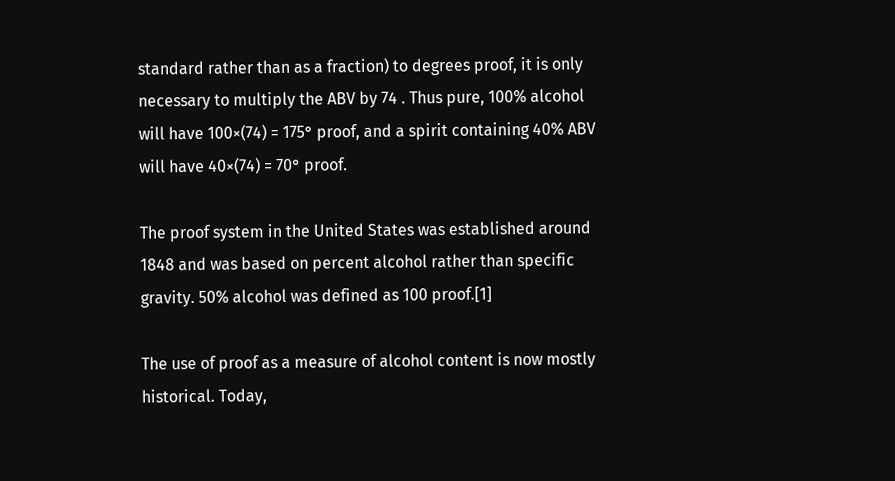standard rather than as a fraction) to degrees proof, it is only necessary to multiply the ABV by 74 . Thus pure, 100% alcohol will have 100×(74) = 175° proof, and a spirit containing 40% ABV will have 40×(74) = 70° proof.

The proof system in the United States was established around 1848 and was based on percent alcohol rather than specific gravity. 50% alcohol was defined as 100 proof.[1]

The use of proof as a measure of alcohol content is now mostly historical. Today,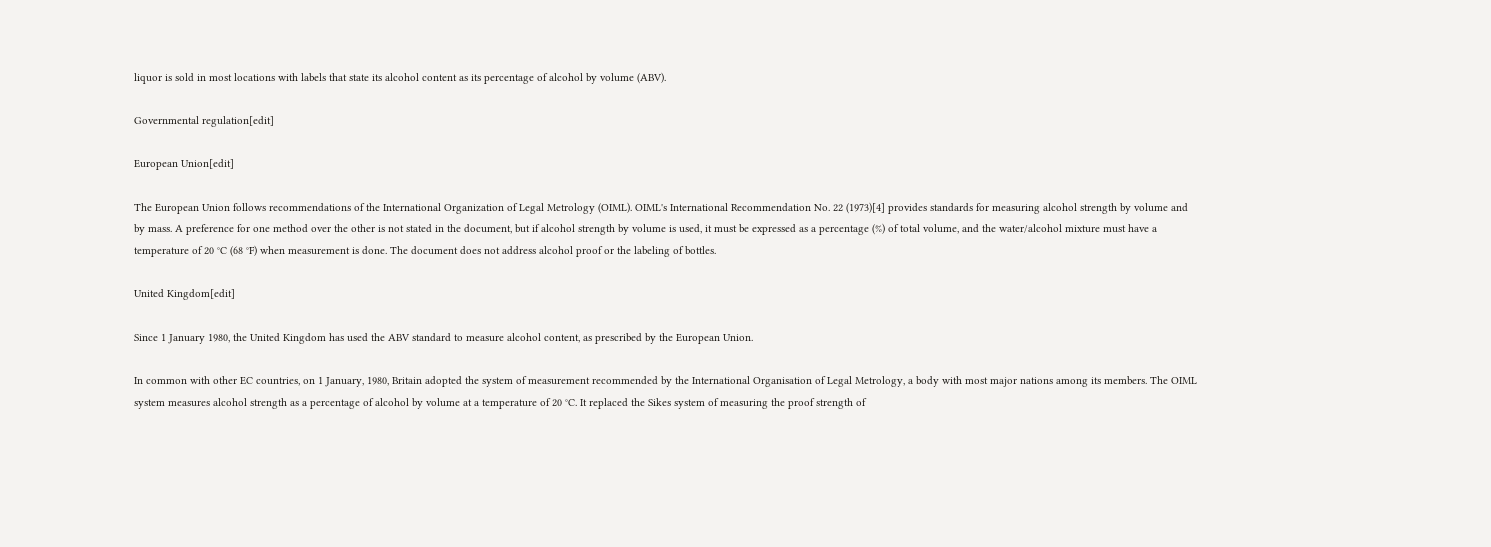liquor is sold in most locations with labels that state its alcohol content as its percentage of alcohol by volume (ABV).

Governmental regulation[edit]

European Union[edit]

The European Union follows recommendations of the International Organization of Legal Metrology (OIML). OIML's International Recommendation No. 22 (1973)[4] provides standards for measuring alcohol strength by volume and by mass. A preference for one method over the other is not stated in the document, but if alcohol strength by volume is used, it must be expressed as a percentage (%) of total volume, and the water/alcohol mixture must have a temperature of 20 °C (68 °F) when measurement is done. The document does not address alcohol proof or the labeling of bottles.

United Kingdom[edit]

Since 1 January 1980, the United Kingdom has used the ABV standard to measure alcohol content, as prescribed by the European Union.

In common with other EC countries, on 1 January, 1980, Britain adopted the system of measurement recommended by the International Organisation of Legal Metrology, a body with most major nations among its members. The OIML system measures alcohol strength as a percentage of alcohol by volume at a temperature of 20 °C. It replaced the Sikes system of measuring the proof strength of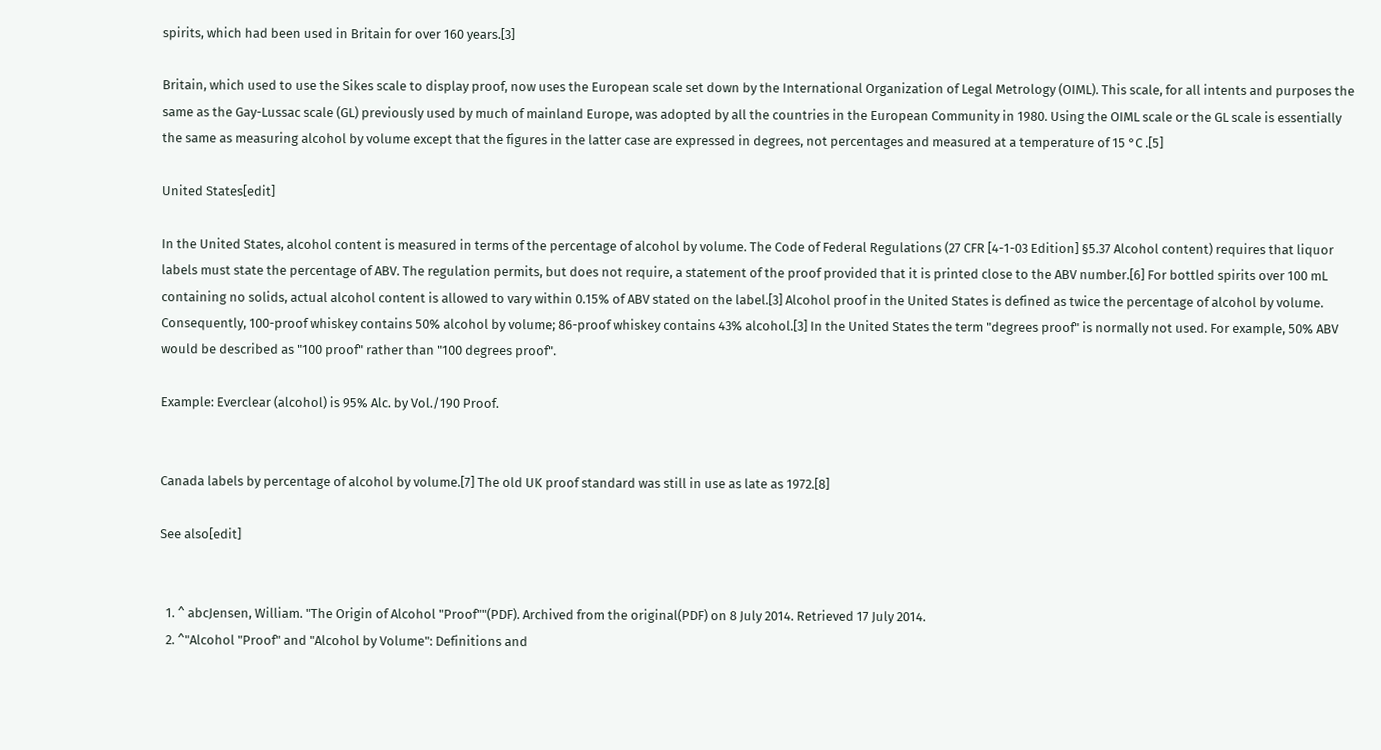spirits, which had been used in Britain for over 160 years.[3]

Britain, which used to use the Sikes scale to display proof, now uses the European scale set down by the International Organization of Legal Metrology (OIML). This scale, for all intents and purposes the same as the Gay-Lussac scale (GL) previously used by much of mainland Europe, was adopted by all the countries in the European Community in 1980. Using the OIML scale or the GL scale is essentially the same as measuring alcohol by volume except that the figures in the latter case are expressed in degrees, not percentages and measured at a temperature of 15 °C .[5]

United States[edit]

In the United States, alcohol content is measured in terms of the percentage of alcohol by volume. The Code of Federal Regulations (27 CFR [4-1-03 Edition] §5.37 Alcohol content) requires that liquor labels must state the percentage of ABV. The regulation permits, but does not require, a statement of the proof provided that it is printed close to the ABV number.[6] For bottled spirits over 100 mL containing no solids, actual alcohol content is allowed to vary within 0.15% of ABV stated on the label.[3] Alcohol proof in the United States is defined as twice the percentage of alcohol by volume. Consequently, 100-proof whiskey contains 50% alcohol by volume; 86-proof whiskey contains 43% alcohol.[3] In the United States the term "degrees proof" is normally not used. For example, 50% ABV would be described as "100 proof" rather than "100 degrees proof".

Example: Everclear (alcohol) is 95% Alc. by Vol./190 Proof.


Canada labels by percentage of alcohol by volume.[7] The old UK proof standard was still in use as late as 1972.[8]

See also[edit]


  1. ^ abcJensen, William. "The Origin of Alcohol "Proof""(PDF). Archived from the original(PDF) on 8 July 2014. Retrieved 17 July 2014.
  2. ^"Alcohol "Proof" and "Alcohol by Volume": Definitions and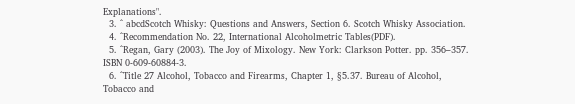Explanations".
  3. ^ abcdScotch Whisky: Questions and Answers, Section 6. Scotch Whisky Association.
  4. ^Recommendation No. 22, International Alcoholmetric Tables(PDF).
  5. ^Regan, Gary (2003). The Joy of Mixology. New York: Clarkson Potter. pp. 356–357. ISBN 0-609-60884-3.
  6. ^Title 27 Alcohol, Tobacco and Firearms, Chapter 1, §5.37. Bureau of Alcohol, Tobacco and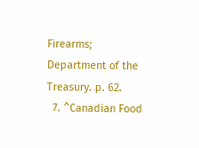Firearms; Department of the Treasury. p. 62.
  7. ^Canadian Food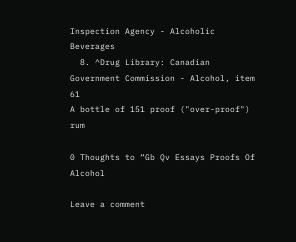Inspection Agency - Alcoholic Beverages
  8. ^Drug Library: Canadian Government Commission - Alcohol, item 61
A bottle of 151 proof ("over-proof") rum

0 Thoughts to “Gb Qv Essays Proofs Of Alcohol

Leave a comment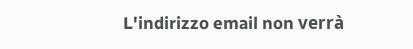L'indirizzo email non verrà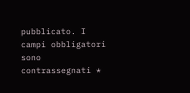pubblicato. I campi obbligatori sono contrassegnati *